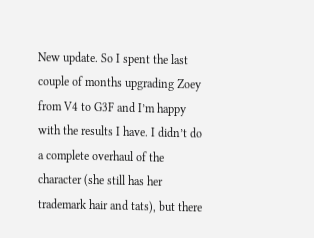New update. So I spent the last couple of months upgrading Zoey from V4 to G3F and I’m happy with the results I have. I didn’t do a complete overhaul of the character (she still has her trademark hair and tats), but there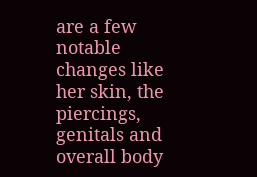are a few notable changes like her skin, the piercings, genitals and overall body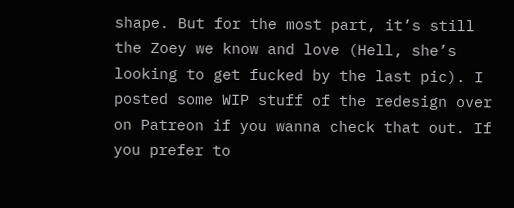shape. But for the most part, it’s still the Zoey we know and love (Hell, she’s looking to get fucked by the last pic). I posted some WIP stuff of the redesign over on Patreon if you wanna check that out. If you prefer to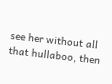see her without all that hullaboo, then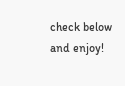check below and enjoy!